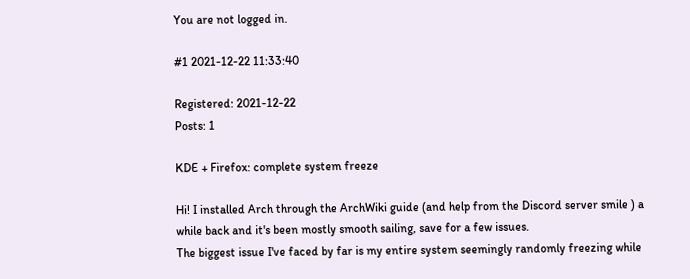You are not logged in.

#1 2021-12-22 11:33:40

Registered: 2021-12-22
Posts: 1

KDE + Firefox: complete system freeze

Hi! I installed Arch through the ArchWiki guide (and help from the Discord server smile ) a while back and it's been mostly smooth sailing, save for a few issues.
The biggest issue I've faced by far is my entire system seemingly randomly freezing while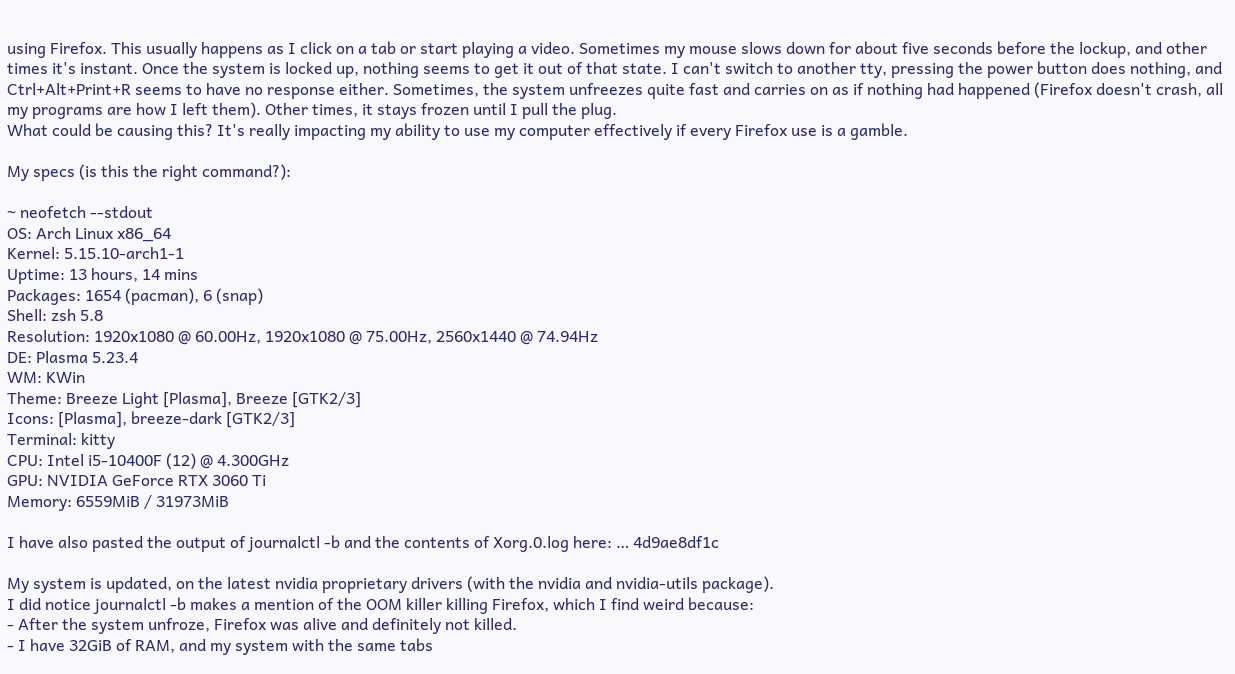using Firefox. This usually happens as I click on a tab or start playing a video. Sometimes my mouse slows down for about five seconds before the lockup, and other times it's instant. Once the system is locked up, nothing seems to get it out of that state. I can't switch to another tty, pressing the power button does nothing, and Ctrl+Alt+Print+R seems to have no response either. Sometimes, the system unfreezes quite fast and carries on as if nothing had happened (Firefox doesn't crash, all my programs are how I left them). Other times, it stays frozen until I pull the plug.
What could be causing this? It's really impacting my ability to use my computer effectively if every Firefox use is a gamble.

My specs (is this the right command?):

~ neofetch --stdout
OS: Arch Linux x86_64
Kernel: 5.15.10-arch1-1
Uptime: 13 hours, 14 mins
Packages: 1654 (pacman), 6 (snap)
Shell: zsh 5.8
Resolution: 1920x1080 @ 60.00Hz, 1920x1080 @ 75.00Hz, 2560x1440 @ 74.94Hz
DE: Plasma 5.23.4
WM: KWin
Theme: Breeze Light [Plasma], Breeze [GTK2/3]
Icons: [Plasma], breeze-dark [GTK2/3]
Terminal: kitty
CPU: Intel i5-10400F (12) @ 4.300GHz
GPU: NVIDIA GeForce RTX 3060 Ti
Memory: 6559MiB / 31973MiB

I have also pasted the output of journalctl -b and the contents of Xorg.0.log here: … 4d9ae8df1c

My system is updated, on the latest nvidia proprietary drivers (with the nvidia and nvidia-utils package).
I did notice journalctl -b makes a mention of the OOM killer killing Firefox, which I find weird because:
- After the system unfroze, Firefox was alive and definitely not killed.
- I have 32GiB of RAM, and my system with the same tabs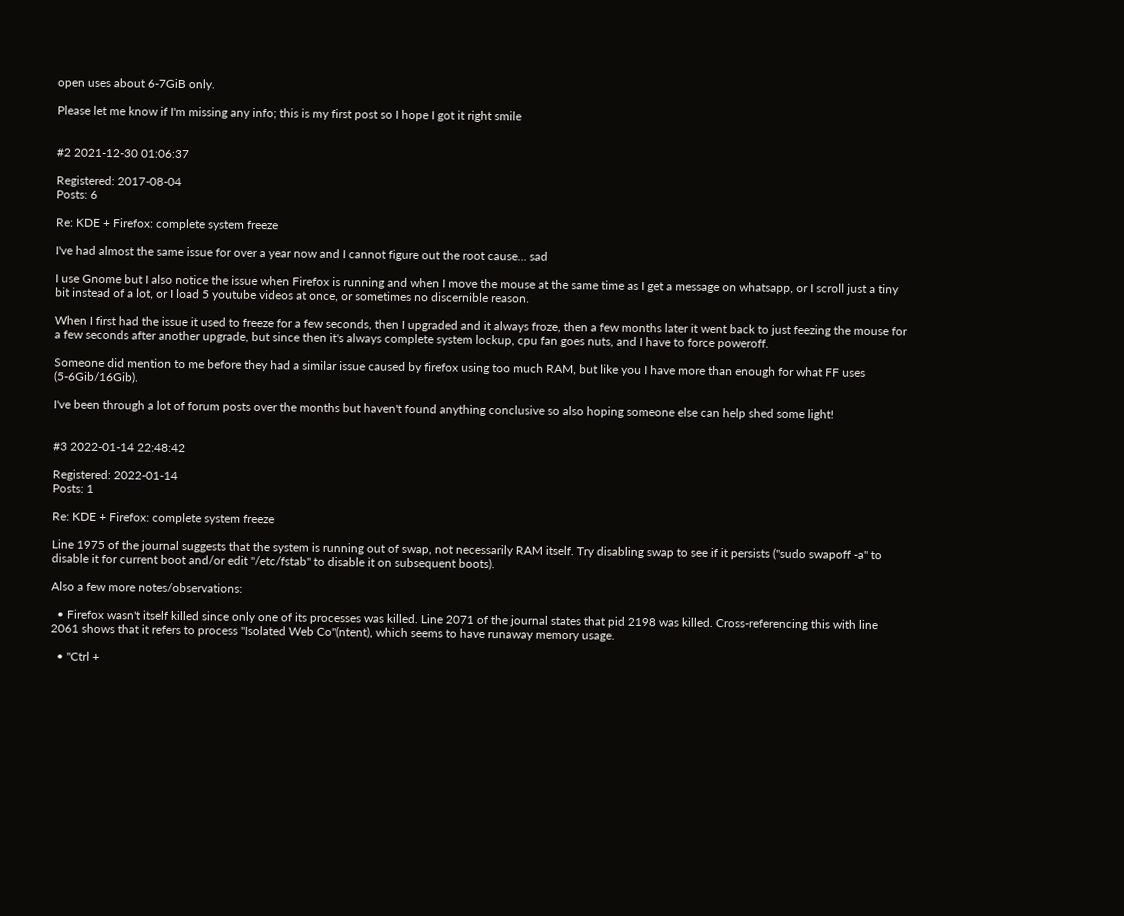open uses about 6-7GiB only.

Please let me know if I'm missing any info; this is my first post so I hope I got it right smile


#2 2021-12-30 01:06:37

Registered: 2017-08-04
Posts: 6

Re: KDE + Firefox: complete system freeze

I've had almost the same issue for over a year now and I cannot figure out the root cause... sad

I use Gnome but I also notice the issue when Firefox is running and when I move the mouse at the same time as I get a message on whatsapp, or I scroll just a tiny bit instead of a lot, or I load 5 youtube videos at once, or sometimes no discernible reason.

When I first had the issue it used to freeze for a few seconds, then I upgraded and it always froze, then a few months later it went back to just feezing the mouse for a few seconds after another upgrade, but since then it's always complete system lockup, cpu fan goes nuts, and I have to force poweroff.

Someone did mention to me before they had a similar issue caused by firefox using too much RAM, but like you I have more than enough for what FF uses (5-6Gib/16Gib).

I've been through a lot of forum posts over the months but haven't found anything conclusive so also hoping someone else can help shed some light!


#3 2022-01-14 22:48:42

Registered: 2022-01-14
Posts: 1

Re: KDE + Firefox: complete system freeze

Line 1975 of the journal suggests that the system is running out of swap, not necessarily RAM itself. Try disabling swap to see if it persists ("sudo swapoff -a" to disable it for current boot and/or edit "/etc/fstab" to disable it on subsequent boots).

Also a few more notes/observations:

  • Firefox wasn't itself killed since only one of its processes was killed. Line 2071 of the journal states that pid 2198 was killed. Cross-referencing this with line 2061 shows that it refers to process "Isolated Web Co"(ntent), which seems to have runaway memory usage.

  • "Ctrl +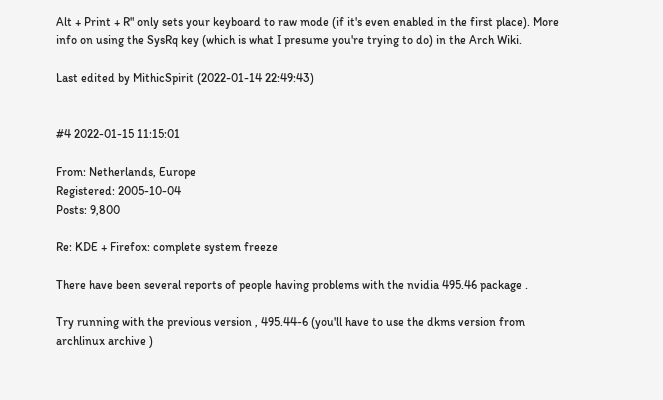Alt + Print + R" only sets your keyboard to raw mode (if it's even enabled in the first place). More info on using the SysRq key (which is what I presume you're trying to do) in the Arch Wiki.

Last edited by MithicSpirit (2022-01-14 22:49:43)


#4 2022-01-15 11:15:01

From: Netherlands, Europe
Registered: 2005-10-04
Posts: 9,800

Re: KDE + Firefox: complete system freeze

There have been several reports of people having problems with the nvidia 495.46 package .

Try running with the previous version , 495.44-6 (you'll have to use the dkms version from archlinux archive )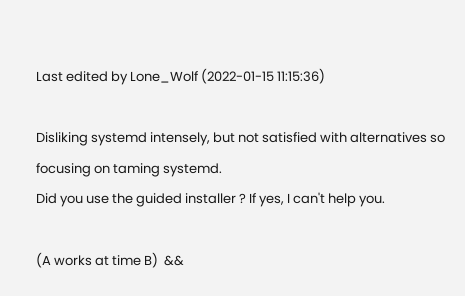Last edited by Lone_Wolf (2022-01-15 11:15:36)

Disliking systemd intensely, but not satisfied with alternatives so focusing on taming systemd.
Did you use the guided installer ? If yes, I can't help you.

(A works at time B)  &&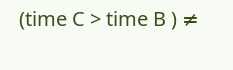(time C > time B ) ≠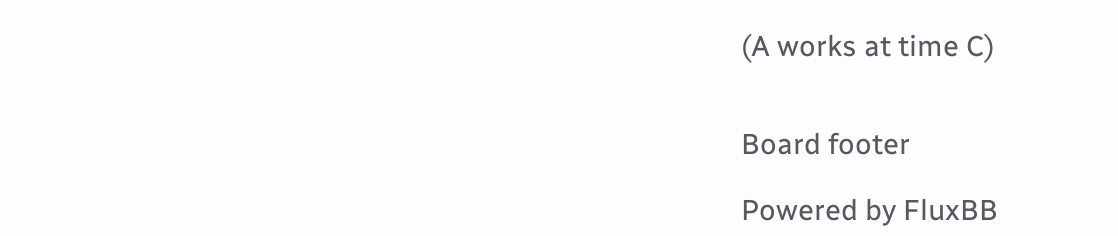(A works at time C)


Board footer

Powered by FluxBB